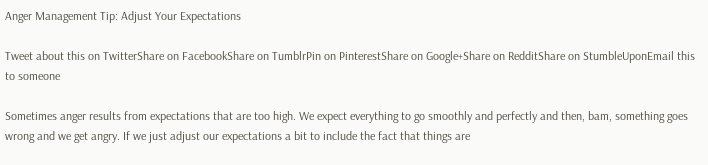Anger Management Tip: Adjust Your Expectations

Tweet about this on TwitterShare on FacebookShare on TumblrPin on PinterestShare on Google+Share on RedditShare on StumbleUponEmail this to someone

Sometimes anger results from expectations that are too high. We expect everything to go smoothly and perfectly and then, bam, something goes wrong and we get angry. If we just adjust our expectations a bit to include the fact that things are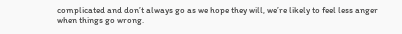complicated and don’t always go as we hope they will, we’re likely to feel less anger when things go wrong.